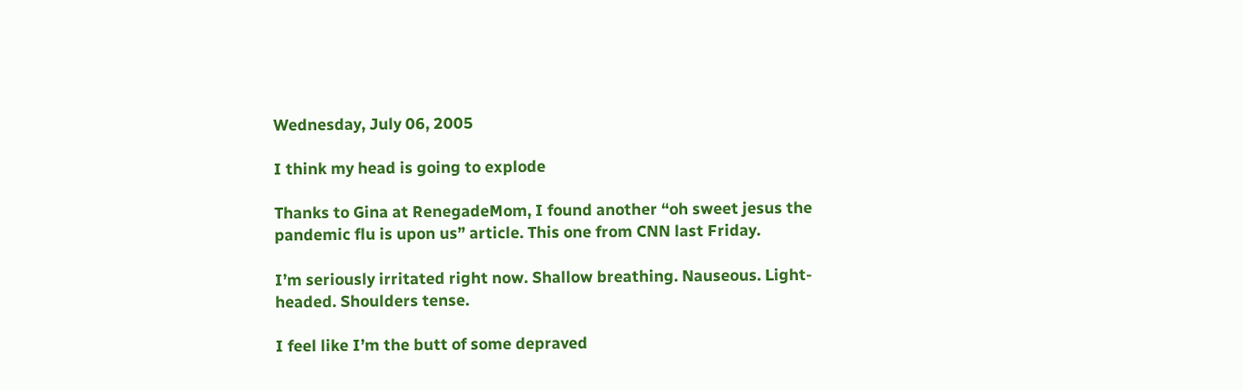Wednesday, July 06, 2005

I think my head is going to explode

Thanks to Gina at RenegadeMom, I found another “oh sweet jesus the pandemic flu is upon us” article. This one from CNN last Friday.

I’m seriously irritated right now. Shallow breathing. Nauseous. Light-headed. Shoulders tense.

I feel like I’m the butt of some depraved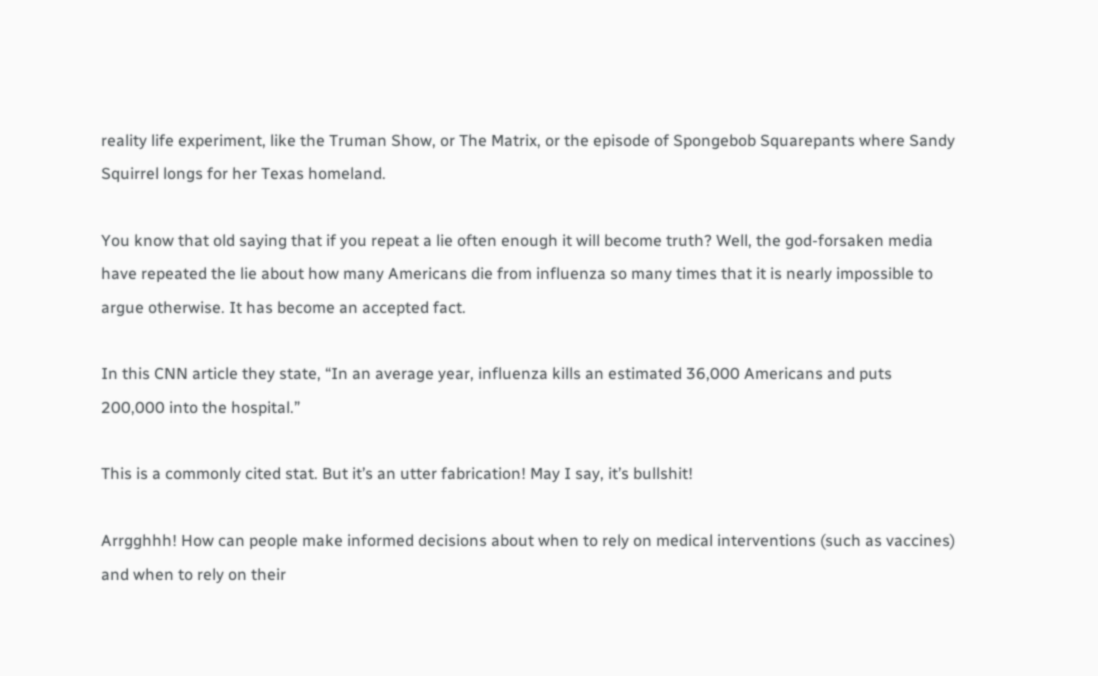reality life experiment, like the Truman Show, or The Matrix, or the episode of Spongebob Squarepants where Sandy Squirrel longs for her Texas homeland.

You know that old saying that if you repeat a lie often enough it will become truth? Well, the god-forsaken media have repeated the lie about how many Americans die from influenza so many times that it is nearly impossible to argue otherwise. It has become an accepted fact.

In this CNN article they state, “In an average year, influenza kills an estimated 36,000 Americans and puts 200,000 into the hospital.”

This is a commonly cited stat. But it’s an utter fabrication! May I say, it’s bullshit!

Arrgghhh! How can people make informed decisions about when to rely on medical interventions (such as vaccines) and when to rely on their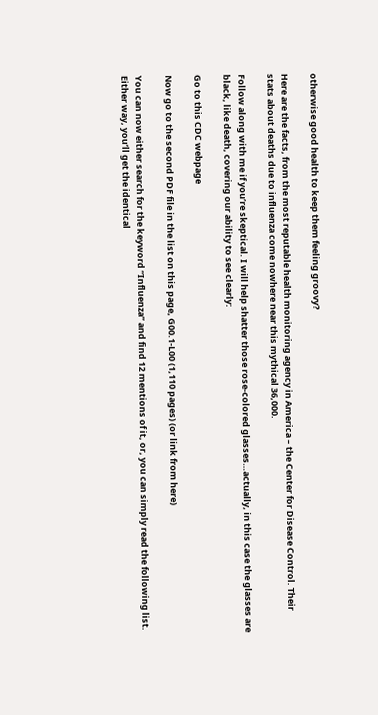otherwise good health to keep them feeling groovy?

Here are the facts, from the most reputable health monitoring agency in America – the Center for Disease Control. Their stats about deaths due to influenza come nowhere near this mythical 36,000.

Follow along with me if you’re skeptical. I will help shatter those rose-colored glasses…actually, in this case the glasses are black, like death, covering our ability to see clearly:

Go to this CDC webpage

Now go to the second PDF file in the list on this page, G00.1-L00 (1,110 pages) (or link from here)

You can now either search for the keyword “Influenza” and find 12 mentions of it, or, you can simply read the following list. Either way, you’ll get the identical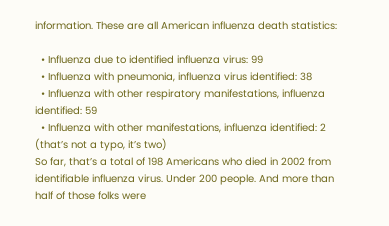information. These are all American influenza death statistics:

  • Influenza due to identified influenza virus: 99
  • Influenza with pneumonia, influenza virus identified: 38
  • Influenza with other respiratory manifestations, influenza identified: 59
  • Influenza with other manifestations, influenza identified: 2 (that’s not a typo, it’s two)
So far, that’s a total of 198 Americans who died in 2002 from identifiable influenza virus. Under 200 people. And more than half of those folks were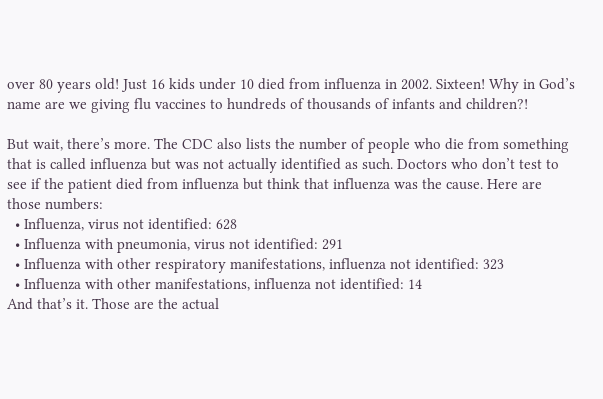over 80 years old! Just 16 kids under 10 died from influenza in 2002. Sixteen! Why in God’s name are we giving flu vaccines to hundreds of thousands of infants and children?!

But wait, there’s more. The CDC also lists the number of people who die from something that is called influenza but was not actually identified as such. Doctors who don’t test to see if the patient died from influenza but think that influenza was the cause. Here are those numbers:
  • Influenza, virus not identified: 628
  • Influenza with pneumonia, virus not identified: 291
  • Influenza with other respiratory manifestations, influenza not identified: 323
  • Influenza with other manifestations, influenza not identified: 14
And that’s it. Those are the actual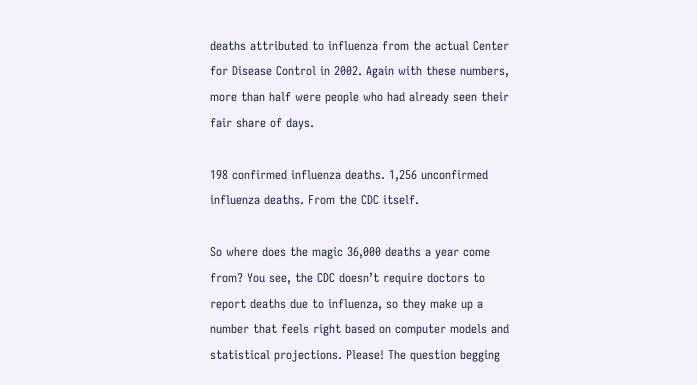deaths attributed to influenza from the actual Center for Disease Control in 2002. Again with these numbers, more than half were people who had already seen their fair share of days.

198 confirmed influenza deaths. 1,256 unconfirmed influenza deaths. From the CDC itself.

So where does the magic 36,000 deaths a year come from? You see, the CDC doesn’t require doctors to report deaths due to influenza, so they make up a number that feels right based on computer models and statistical projections. Please! The question begging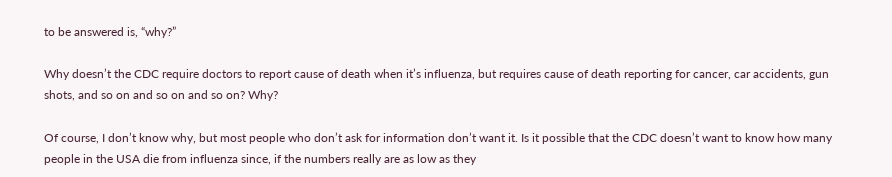to be answered is, “why?”

Why doesn’t the CDC require doctors to report cause of death when it’s influenza, but requires cause of death reporting for cancer, car accidents, gun shots, and so on and so on and so on? Why?

Of course, I don’t know why, but most people who don’t ask for information don’t want it. Is it possible that the CDC doesn’t want to know how many people in the USA die from influenza since, if the numbers really are as low as they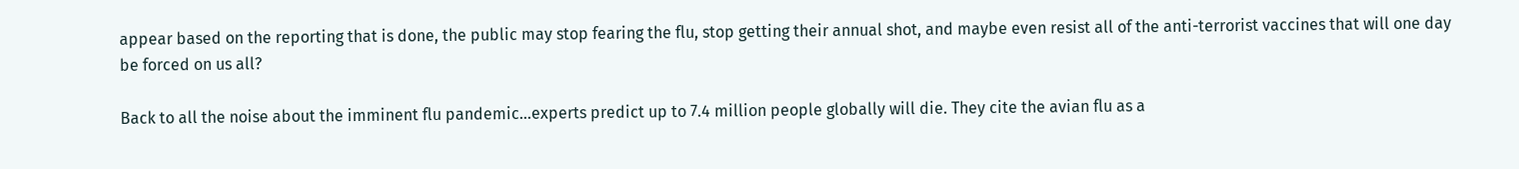appear based on the reporting that is done, the public may stop fearing the flu, stop getting their annual shot, and maybe even resist all of the anti-terrorist vaccines that will one day be forced on us all?

Back to all the noise about the imminent flu pandemic…experts predict up to 7.4 million people globally will die. They cite the avian flu as a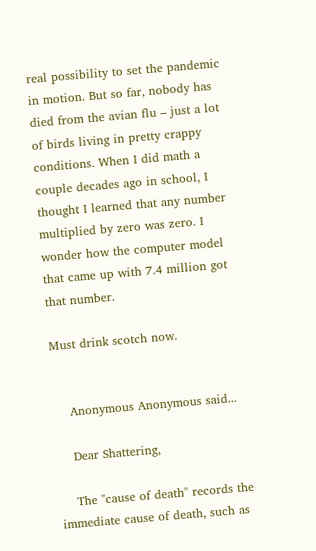real possibility to set the pandemic in motion. But so far, nobody has died from the avian flu – just a lot of birds living in pretty crappy conditions. When I did math a couple decades ago in school, I thought I learned that any number multiplied by zero was zero. I wonder how the computer model that came up with 7.4 million got that number.

Must drink scotch now.


    Anonymous Anonymous said...

    Dear Shattering,

    The "cause of death" records the immediate cause of death, such as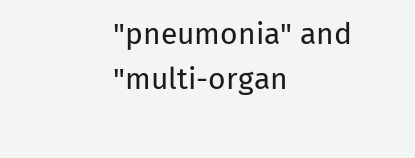"pneumonia" and "multi-organ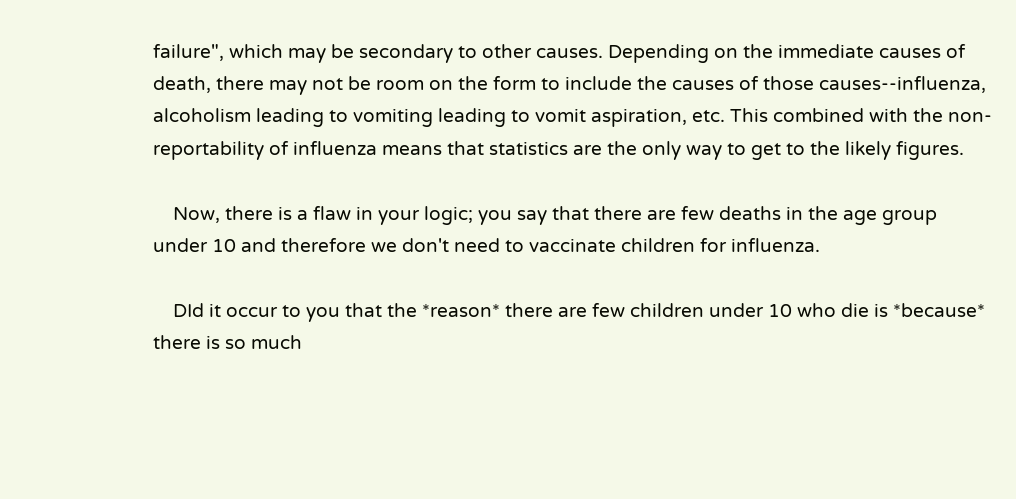failure", which may be secondary to other causes. Depending on the immediate causes of death, there may not be room on the form to include the causes of those causes--influenza, alcoholism leading to vomiting leading to vomit aspiration, etc. This combined with the non-reportability of influenza means that statistics are the only way to get to the likely figures.

    Now, there is a flaw in your logic; you say that there are few deaths in the age group under 10 and therefore we don't need to vaccinate children for influenza.

    DId it occur to you that the *reason* there are few children under 10 who die is *because* there is so much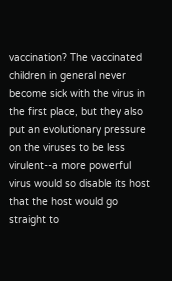vaccination? The vaccinated children in general never become sick with the virus in the first place, but they also put an evolutionary pressure on the viruses to be less virulent--a more powerful virus would so disable its host that the host would go straight to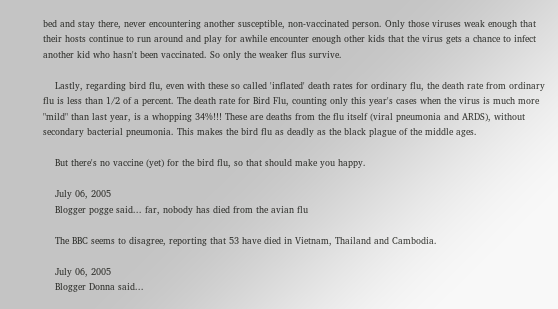bed and stay there, never encountering another susceptible, non-vaccinated person. Only those viruses weak enough that their hosts continue to run around and play for awhile encounter enough other kids that the virus gets a chance to infect another kid who hasn't been vaccinated. So only the weaker flus survive.

    Lastly, regarding bird flu, even with these so called 'inflated' death rates for ordinary flu, the death rate from ordinary flu is less than 1/2 of a percent. The death rate for Bird Flu, counting only this year's cases when the virus is much more "mild" than last year, is a whopping 34%!!! These are deaths from the flu itself (viral pneumonia and ARDS), without secondary bacterial pneumonia. This makes the bird flu as deadly as the black plague of the middle ages.

    But there's no vaccine (yet) for the bird flu, so that should make you happy.

    July 06, 2005
    Blogger pogge said... far, nobody has died from the avian flu

    The BBC seems to disagree, reporting that 53 have died in Vietnam, Thailand and Cambodia.

    July 06, 2005
    Blogger Donna said...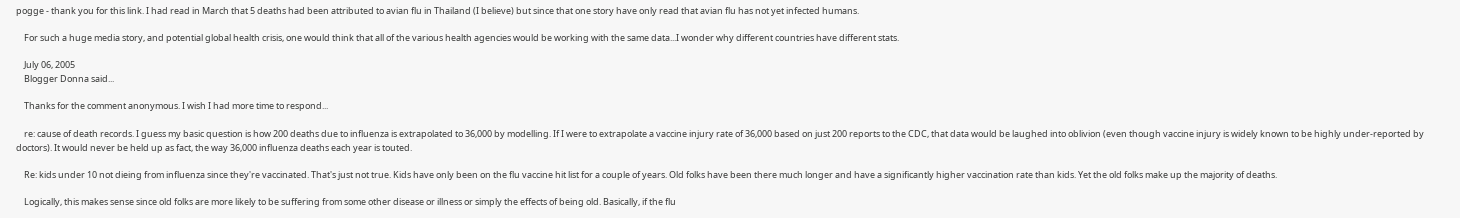pogge - thank you for this link. I had read in March that 5 deaths had been attributed to avian flu in Thailand (I believe) but since that one story have only read that avian flu has not yet infected humans.

    For such a huge media story, and potential global health crisis, one would think that all of the various health agencies would be working with the same data...I wonder why different countries have different stats.

    July 06, 2005
    Blogger Donna said...

    Thanks for the comment anonymous. I wish I had more time to respond...

    re: cause of death records. I guess my basic question is how 200 deaths due to influenza is extrapolated to 36,000 by modelling. If I were to extrapolate a vaccine injury rate of 36,000 based on just 200 reports to the CDC, that data would be laughed into oblivion (even though vaccine injury is widely known to be highly under-reported by doctors). It would never be held up as fact, the way 36,000 influenza deaths each year is touted.

    Re: kids under 10 not dieing from influenza since they're vaccinated. That's just not true. Kids have only been on the flu vaccine hit list for a couple of years. Old folks have been there much longer and have a significantly higher vaccination rate than kids. Yet the old folks make up the majority of deaths.

    Logically, this makes sense since old folks are more likely to be suffering from some other disease or illness or simply the effects of being old. Basically, if the flu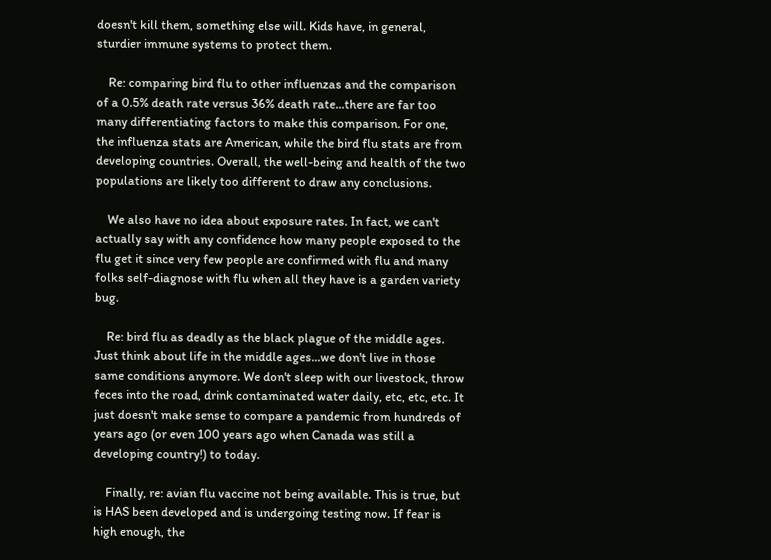doesn't kill them, something else will. Kids have, in general, sturdier immune systems to protect them.

    Re: comparing bird flu to other influenzas and the comparison of a 0.5% death rate versus 36% death rate...there are far too many differentiating factors to make this comparison. For one, the influenza stats are American, while the bird flu stats are from developing countries. Overall, the well-being and health of the two populations are likely too different to draw any conclusions.

    We also have no idea about exposure rates. In fact, we can't actually say with any confidence how many people exposed to the flu get it since very few people are confirmed with flu and many folks self-diagnose with flu when all they have is a garden variety bug.

    Re: bird flu as deadly as the black plague of the middle ages. Just think about life in the middle ages...we don't live in those same conditions anymore. We don't sleep with our livestock, throw feces into the road, drink contaminated water daily, etc, etc, etc. It just doesn't make sense to compare a pandemic from hundreds of years ago (or even 100 years ago when Canada was still a developing country!) to today.

    Finally, re: avian flu vaccine not being available. This is true, but is HAS been developed and is undergoing testing now. If fear is high enough, the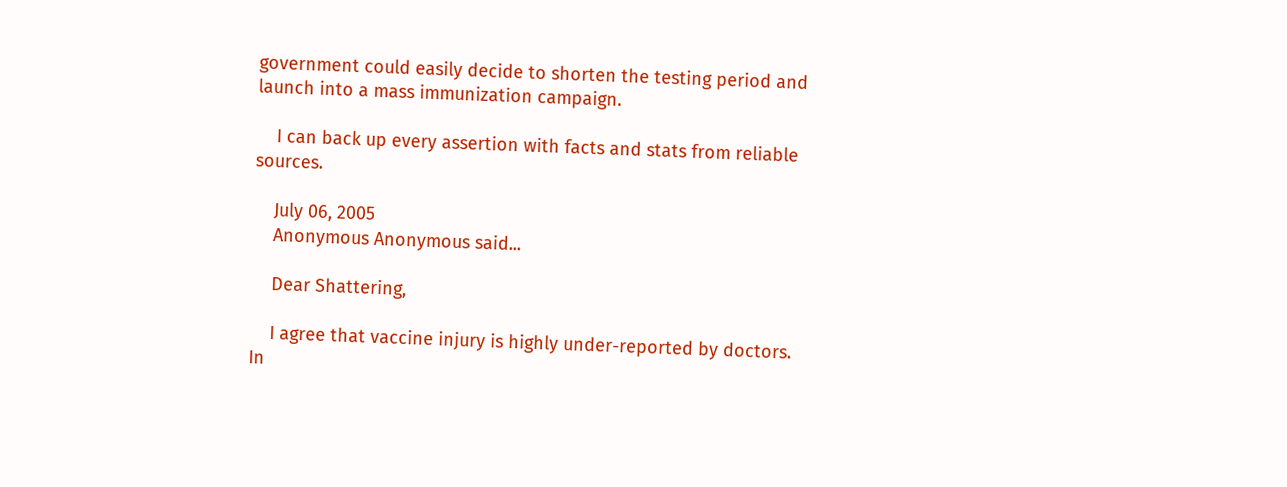government could easily decide to shorten the testing period and launch into a mass immunization campaign.

    I can back up every assertion with facts and stats from reliable sources.

    July 06, 2005
    Anonymous Anonymous said...

    Dear Shattering,

    I agree that vaccine injury is highly under-reported by doctors. In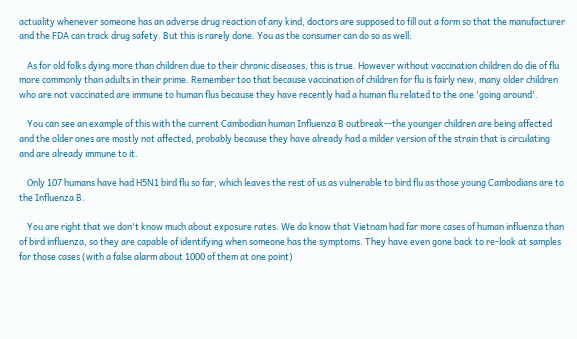actuality whenever someone has an adverse drug reaction of any kind, doctors are supposed to fill out a form so that the manufacturer and the FDA can track drug safety. But this is rarely done. You as the consumer can do so as well:

    As for old folks dying more than children due to their chronic diseases, this is true. However without vaccination children do die of flu more commonly than adults in their prime. Remember too that because vaccination of children for flu is fairly new, many older children who are not vaccinated are immune to human flus because they have recently had a human flu related to the one 'going around'.

    You can see an example of this with the current Cambodian human Influenza B outbreak--the younger children are being affected and the older ones are mostly not affected, probably because they have already had a milder version of the strain that is circulating and are already immune to it.

    Only 107 humans have had H5N1 bird flu so far, which leaves the rest of us as vulnerable to bird flu as those young Cambodians are to the Influenza B.

    You are right that we don't know much about exposure rates. We do know that Vietnam had far more cases of human influenza than of bird influenza, so they are capable of identifying when someone has the symptoms. They have even gone back to re-look at samples for those cases (with a false alarm about 1000 of them at one point)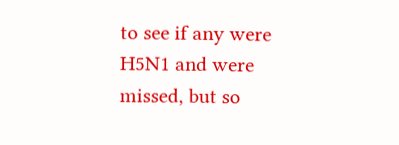to see if any were H5N1 and were missed, but so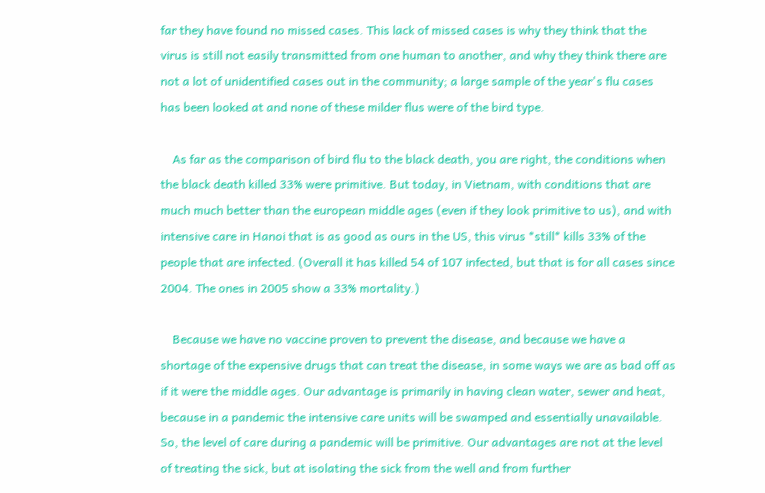far they have found no missed cases. This lack of missed cases is why they think that the virus is still not easily transmitted from one human to another, and why they think there are not a lot of unidentified cases out in the community; a large sample of the year's flu cases has been looked at and none of these milder flus were of the bird type.

    As far as the comparison of bird flu to the black death, you are right, the conditions when the black death killed 33% were primitive. But today, in Vietnam, with conditions that are much much better than the european middle ages (even if they look primitive to us), and with intensive care in Hanoi that is as good as ours in the US, this virus *still* kills 33% of the people that are infected. (Overall it has killed 54 of 107 infected, but that is for all cases since 2004. The ones in 2005 show a 33% mortality.)

    Because we have no vaccine proven to prevent the disease, and because we have a shortage of the expensive drugs that can treat the disease, in some ways we are as bad off as if it were the middle ages. Our advantage is primarily in having clean water, sewer and heat, because in a pandemic the intensive care units will be swamped and essentially unavailable. So, the level of care during a pandemic will be primitive. Our advantages are not at the level of treating the sick, but at isolating the sick from the well and from further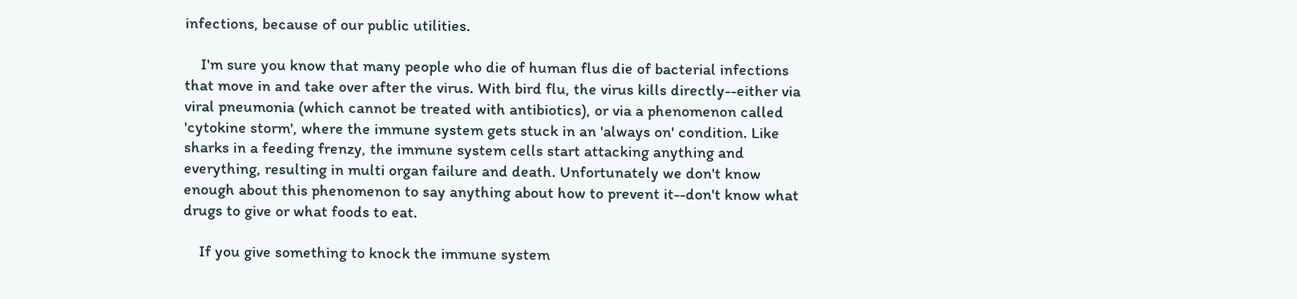infections, because of our public utilities.

    I'm sure you know that many people who die of human flus die of bacterial infections that move in and take over after the virus. With bird flu, the virus kills directly--either via viral pneumonia (which cannot be treated with antibiotics), or via a phenomenon called 'cytokine storm', where the immune system gets stuck in an 'always on' condition. Like sharks in a feeding frenzy, the immune system cells start attacking anything and everything, resulting in multi organ failure and death. Unfortunately we don't know enough about this phenomenon to say anything about how to prevent it--don't know what drugs to give or what foods to eat.

    If you give something to knock the immune system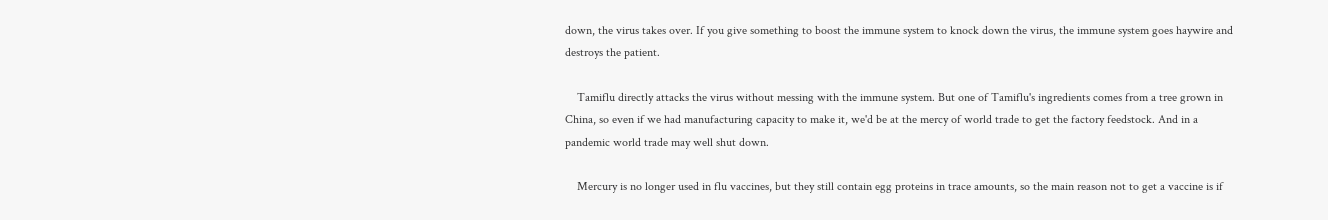down, the virus takes over. If you give something to boost the immune system to knock down the virus, the immune system goes haywire and destroys the patient.

    Tamiflu directly attacks the virus without messing with the immune system. But one of Tamiflu's ingredients comes from a tree grown in China, so even if we had manufacturing capacity to make it, we'd be at the mercy of world trade to get the factory feedstock. And in a pandemic world trade may well shut down.

    Mercury is no longer used in flu vaccines, but they still contain egg proteins in trace amounts, so the main reason not to get a vaccine is if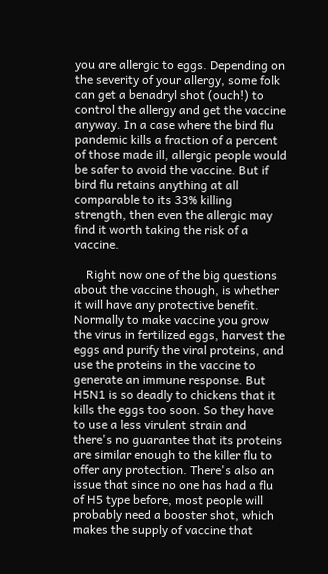you are allergic to eggs. Depending on the severity of your allergy, some folk can get a benadryl shot (ouch!) to control the allergy and get the vaccine anyway. In a case where the bird flu pandemic kills a fraction of a percent of those made ill, allergic people would be safer to avoid the vaccine. But if bird flu retains anything at all comparable to its 33% killing strength, then even the allergic may find it worth taking the risk of a vaccine.

    Right now one of the big questions about the vaccine though, is whether it will have any protective benefit. Normally to make vaccine you grow the virus in fertilized eggs, harvest the eggs and purify the viral proteins, and use the proteins in the vaccine to generate an immune response. But H5N1 is so deadly to chickens that it kills the eggs too soon. So they have to use a less virulent strain and there's no guarantee that its proteins are similar enough to the killer flu to offer any protection. There's also an issue that since no one has had a flu of H5 type before, most people will probably need a booster shot, which makes the supply of vaccine that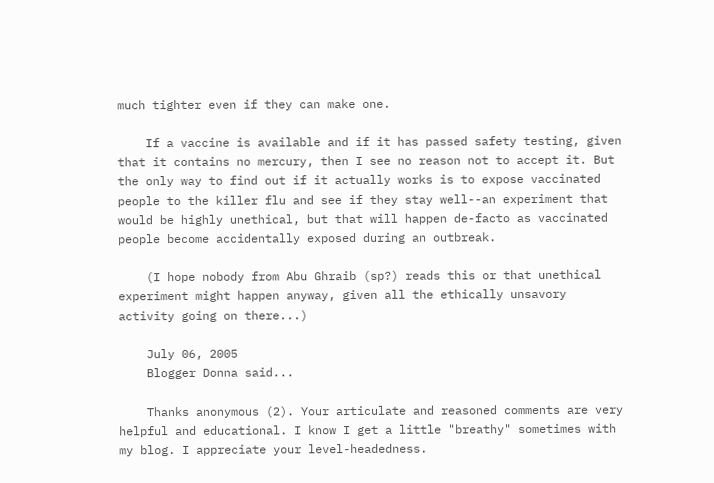much tighter even if they can make one.

    If a vaccine is available and if it has passed safety testing, given that it contains no mercury, then I see no reason not to accept it. But the only way to find out if it actually works is to expose vaccinated people to the killer flu and see if they stay well--an experiment that would be highly unethical, but that will happen de-facto as vaccinated people become accidentally exposed during an outbreak.

    (I hope nobody from Abu Ghraib (sp?) reads this or that unethical experiment might happen anyway, given all the ethically unsavory activity going on there...)

    July 06, 2005
    Blogger Donna said...

    Thanks anonymous (2). Your articulate and reasoned comments are very helpful and educational. I know I get a little "breathy" sometimes with my blog. I appreciate your level-headedness.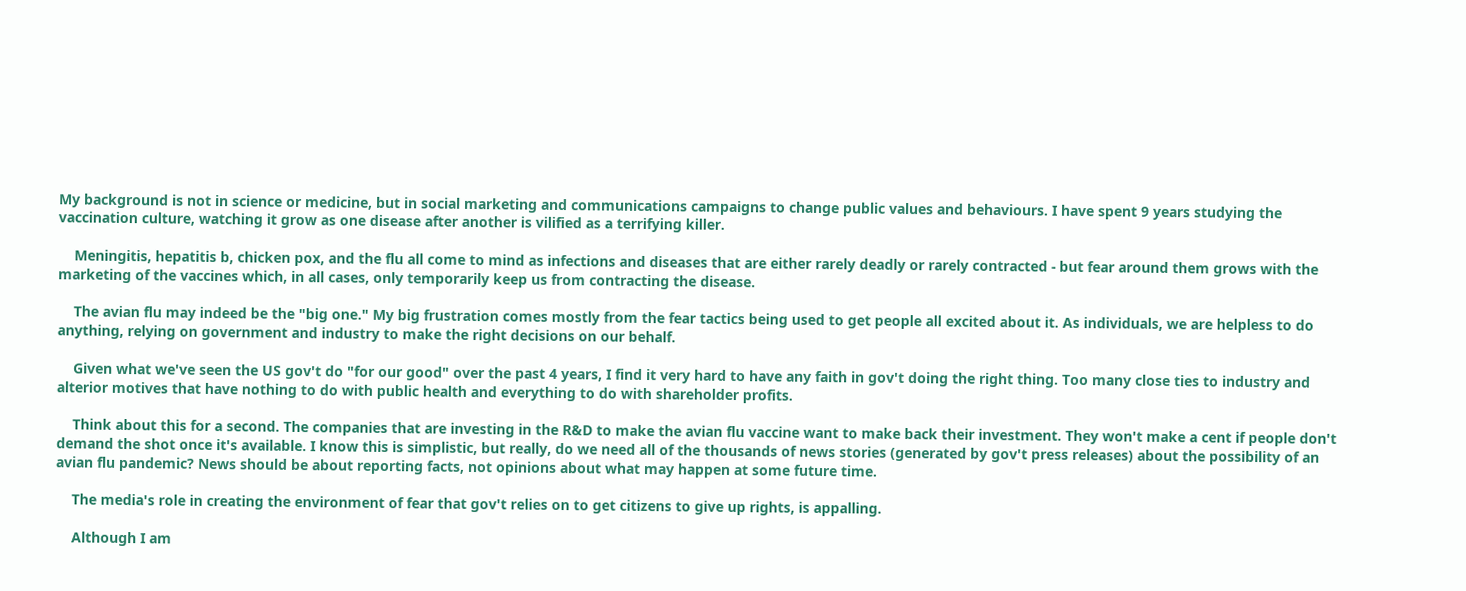My background is not in science or medicine, but in social marketing and communications campaigns to change public values and behaviours. I have spent 9 years studying the vaccination culture, watching it grow as one disease after another is vilified as a terrifying killer.

    Meningitis, hepatitis b, chicken pox, and the flu all come to mind as infections and diseases that are either rarely deadly or rarely contracted - but fear around them grows with the marketing of the vaccines which, in all cases, only temporarily keep us from contracting the disease.

    The avian flu may indeed be the "big one." My big frustration comes mostly from the fear tactics being used to get people all excited about it. As individuals, we are helpless to do anything, relying on government and industry to make the right decisions on our behalf.

    Given what we've seen the US gov't do "for our good" over the past 4 years, I find it very hard to have any faith in gov't doing the right thing. Too many close ties to industry and alterior motives that have nothing to do with public health and everything to do with shareholder profits.

    Think about this for a second. The companies that are investing in the R&D to make the avian flu vaccine want to make back their investment. They won't make a cent if people don't demand the shot once it's available. I know this is simplistic, but really, do we need all of the thousands of news stories (generated by gov't press releases) about the possibility of an avian flu pandemic? News should be about reporting facts, not opinions about what may happen at some future time.

    The media's role in creating the environment of fear that gov't relies on to get citizens to give up rights, is appalling.

    Although I am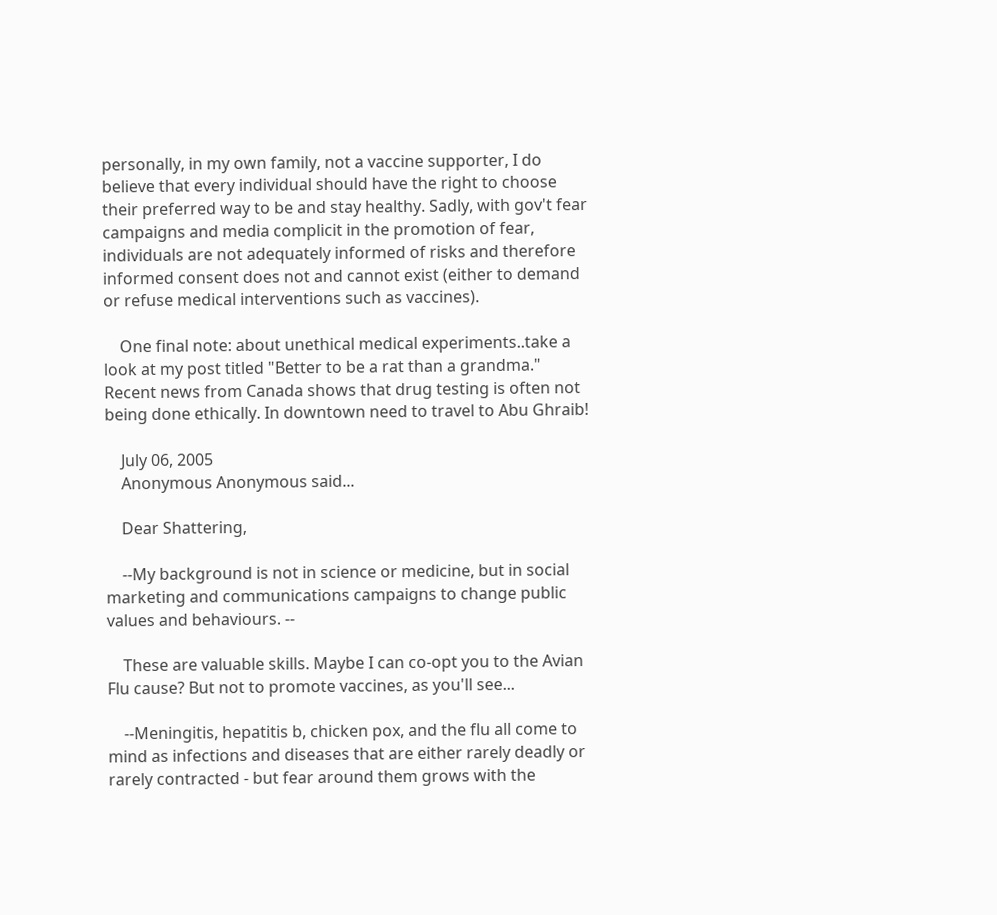personally, in my own family, not a vaccine supporter, I do believe that every individual should have the right to choose their preferred way to be and stay healthy. Sadly, with gov't fear campaigns and media complicit in the promotion of fear, individuals are not adequately informed of risks and therefore informed consent does not and cannot exist (either to demand or refuse medical interventions such as vaccines).

    One final note: about unethical medical experiments..take a look at my post titled "Better to be a rat than a grandma." Recent news from Canada shows that drug testing is often not being done ethically. In downtown need to travel to Abu Ghraib!

    July 06, 2005
    Anonymous Anonymous said...

    Dear Shattering,

    --My background is not in science or medicine, but in social marketing and communications campaigns to change public values and behaviours. --

    These are valuable skills. Maybe I can co-opt you to the Avian Flu cause? But not to promote vaccines, as you'll see...

    --Meningitis, hepatitis b, chicken pox, and the flu all come to mind as infections and diseases that are either rarely deadly or rarely contracted - but fear around them grows with the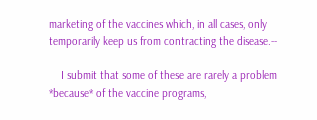marketing of the vaccines which, in all cases, only temporarily keep us from contracting the disease.--

    I submit that some of these are rarely a problem *because* of the vaccine programs,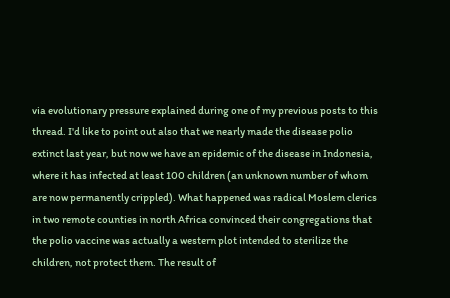via evolutionary pressure explained during one of my previous posts to this thread. I'd like to point out also that we nearly made the disease polio extinct last year, but now we have an epidemic of the disease in Indonesia, where it has infected at least 100 children (an unknown number of whom are now permanently crippled). What happened was radical Moslem clerics in two remote counties in north Africa convinced their congregations that the polio vaccine was actually a western plot intended to sterilize the children, not protect them. The result of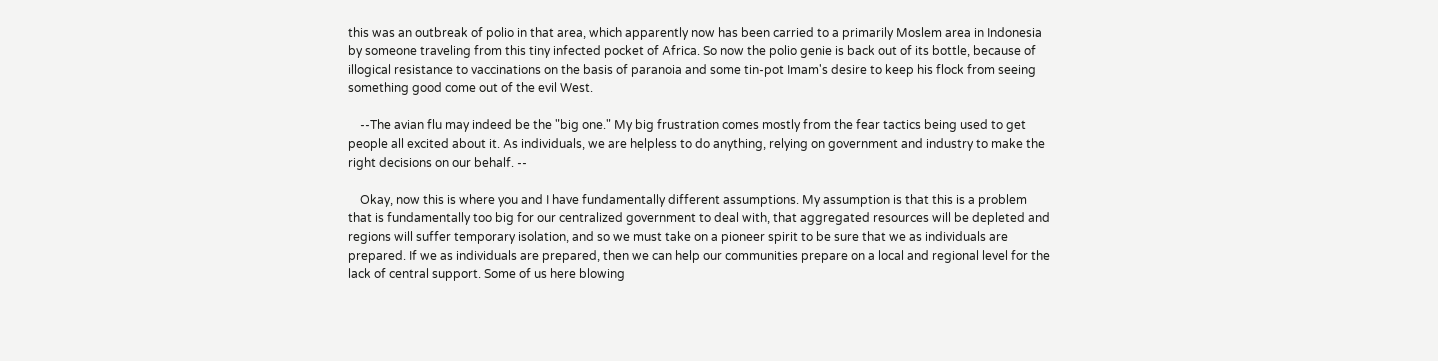this was an outbreak of polio in that area, which apparently now has been carried to a primarily Moslem area in Indonesia by someone traveling from this tiny infected pocket of Africa. So now the polio genie is back out of its bottle, because of illogical resistance to vaccinations on the basis of paranoia and some tin-pot Imam's desire to keep his flock from seeing something good come out of the evil West.

    --The avian flu may indeed be the "big one." My big frustration comes mostly from the fear tactics being used to get people all excited about it. As individuals, we are helpless to do anything, relying on government and industry to make the right decisions on our behalf. --

    Okay, now this is where you and I have fundamentally different assumptions. My assumption is that this is a problem that is fundamentally too big for our centralized government to deal with, that aggregated resources will be depleted and regions will suffer temporary isolation, and so we must take on a pioneer spirit to be sure that we as individuals are prepared. If we as individuals are prepared, then we can help our communities prepare on a local and regional level for the lack of central support. Some of us here blowing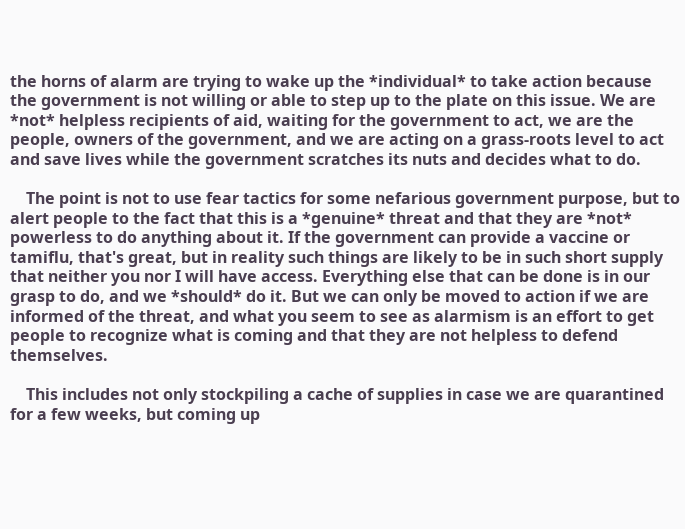the horns of alarm are trying to wake up the *individual* to take action because the government is not willing or able to step up to the plate on this issue. We are *not* helpless recipients of aid, waiting for the government to act, we are the people, owners of the government, and we are acting on a grass-roots level to act and save lives while the government scratches its nuts and decides what to do.

    The point is not to use fear tactics for some nefarious government purpose, but to alert people to the fact that this is a *genuine* threat and that they are *not* powerless to do anything about it. If the government can provide a vaccine or tamiflu, that's great, but in reality such things are likely to be in such short supply that neither you nor I will have access. Everything else that can be done is in our grasp to do, and we *should* do it. But we can only be moved to action if we are informed of the threat, and what you seem to see as alarmism is an effort to get people to recognize what is coming and that they are not helpless to defend themselves.

    This includes not only stockpiling a cache of supplies in case we are quarantined for a few weeks, but coming up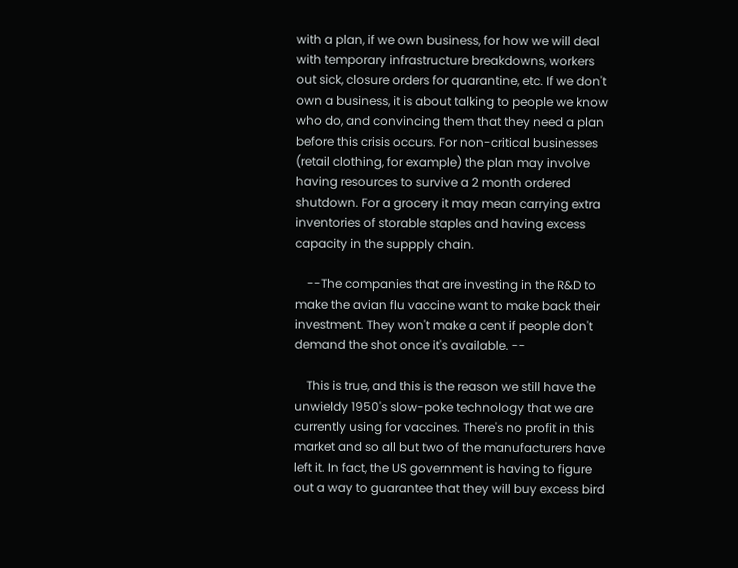with a plan, if we own business, for how we will deal with temporary infrastructure breakdowns, workers out sick, closure orders for quarantine, etc. If we don't own a business, it is about talking to people we know who do, and convincing them that they need a plan before this crisis occurs. For non-critical businesses (retail clothing, for example) the plan may involve having resources to survive a 2 month ordered shutdown. For a grocery it may mean carrying extra inventories of storable staples and having excess capacity in the suppply chain.

    --The companies that are investing in the R&D to make the avian flu vaccine want to make back their investment. They won't make a cent if people don't demand the shot once it's available. --

    This is true, and this is the reason we still have the unwieldy 1950's slow-poke technology that we are currently using for vaccines. There's no profit in this market and so all but two of the manufacturers have left it. In fact, the US government is having to figure out a way to guarantee that they will buy excess bird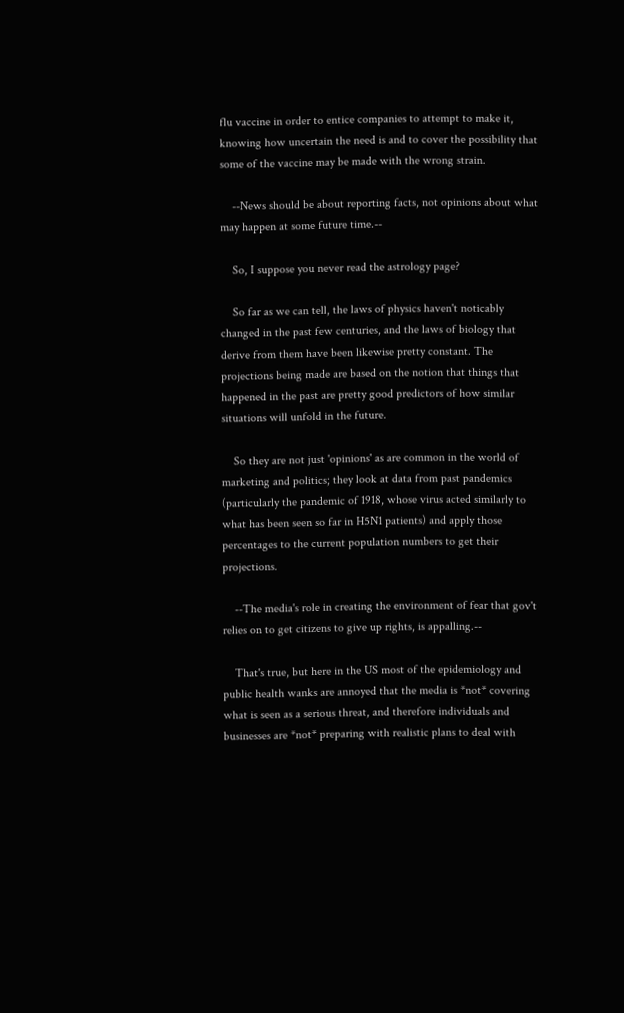flu vaccine in order to entice companies to attempt to make it, knowing how uncertain the need is and to cover the possibility that some of the vaccine may be made with the wrong strain.

    --News should be about reporting facts, not opinions about what may happen at some future time.--

    So, I suppose you never read the astrology page?

    So far as we can tell, the laws of physics haven't noticably changed in the past few centuries, and the laws of biology that derive from them have been likewise pretty constant. The projections being made are based on the notion that things that happened in the past are pretty good predictors of how similar situations will unfold in the future.

    So they are not just 'opinions' as are common in the world of marketing and politics; they look at data from past pandemics (particularly the pandemic of 1918, whose virus acted similarly to what has been seen so far in H5N1 patients) and apply those percentages to the current population numbers to get their projections.

    --The media's role in creating the environment of fear that gov't relies on to get citizens to give up rights, is appalling.--

    That's true, but here in the US most of the epidemiology and public health wanks are annoyed that the media is *not* covering what is seen as a serious threat, and therefore individuals and businesses are *not* preparing with realistic plans to deal with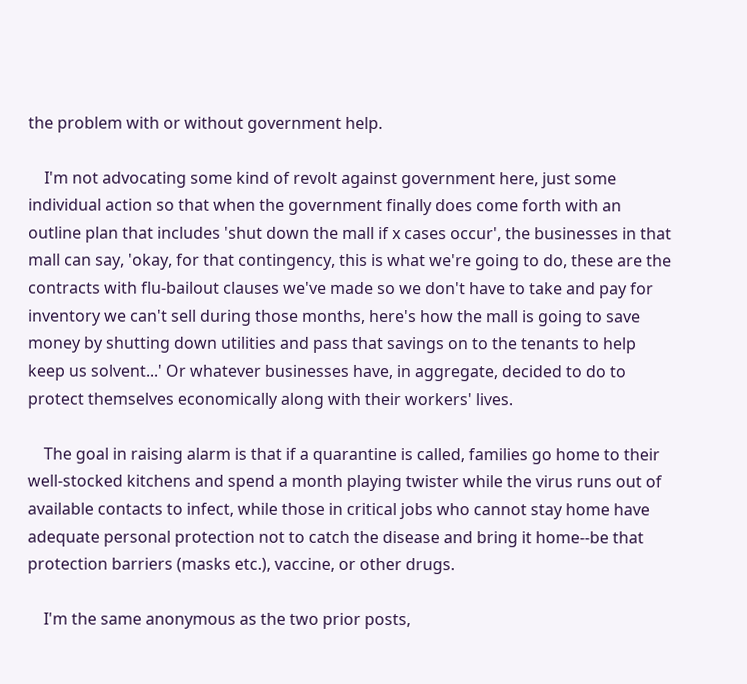the problem with or without government help.

    I'm not advocating some kind of revolt against government here, just some individual action so that when the government finally does come forth with an outline plan that includes 'shut down the mall if x cases occur', the businesses in that mall can say, 'okay, for that contingency, this is what we're going to do, these are the contracts with flu-bailout clauses we've made so we don't have to take and pay for inventory we can't sell during those months, here's how the mall is going to save money by shutting down utilities and pass that savings on to the tenants to help keep us solvent...' Or whatever businesses have, in aggregate, decided to do to protect themselves economically along with their workers' lives.

    The goal in raising alarm is that if a quarantine is called, families go home to their well-stocked kitchens and spend a month playing twister while the virus runs out of available contacts to infect, while those in critical jobs who cannot stay home have adequate personal protection not to catch the disease and bring it home--be that protection barriers (masks etc.), vaccine, or other drugs.

    I'm the same anonymous as the two prior posts,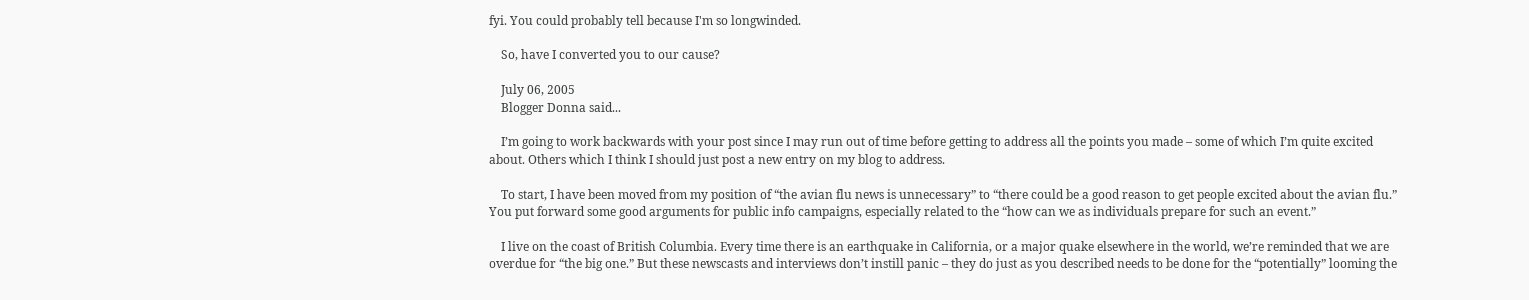fyi. You could probably tell because I'm so longwinded.

    So, have I converted you to our cause?

    July 06, 2005
    Blogger Donna said...

    I’m going to work backwards with your post since I may run out of time before getting to address all the points you made – some of which I’m quite excited about. Others which I think I should just post a new entry on my blog to address.

    To start, I have been moved from my position of “the avian flu news is unnecessary” to “there could be a good reason to get people excited about the avian flu.” You put forward some good arguments for public info campaigns, especially related to the “how can we as individuals prepare for such an event.”

    I live on the coast of British Columbia. Every time there is an earthquake in California, or a major quake elsewhere in the world, we’re reminded that we are overdue for “the big one.” But these newscasts and interviews don’t instill panic – they do just as you described needs to be done for the “potentially” looming the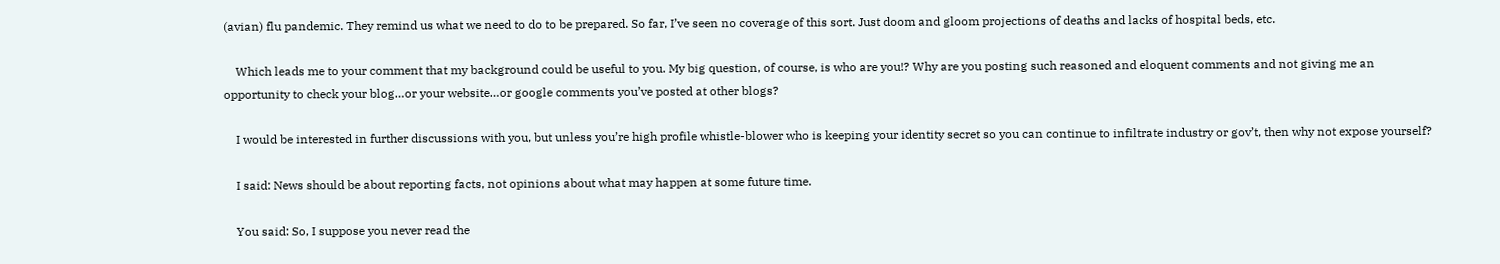(avian) flu pandemic. They remind us what we need to do to be prepared. So far, I’ve seen no coverage of this sort. Just doom and gloom projections of deaths and lacks of hospital beds, etc.

    Which leads me to your comment that my background could be useful to you. My big question, of course, is who are you!? Why are you posting such reasoned and eloquent comments and not giving me an opportunity to check your blog…or your website…or google comments you’ve posted at other blogs?

    I would be interested in further discussions with you, but unless you’re high profile whistle-blower who is keeping your identity secret so you can continue to infiltrate industry or gov’t, then why not expose yourself?

    I said: News should be about reporting facts, not opinions about what may happen at some future time.

    You said: So, I suppose you never read the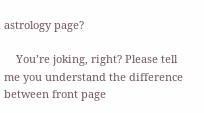astrology page?

    You’re joking, right? Please tell me you understand the difference between front page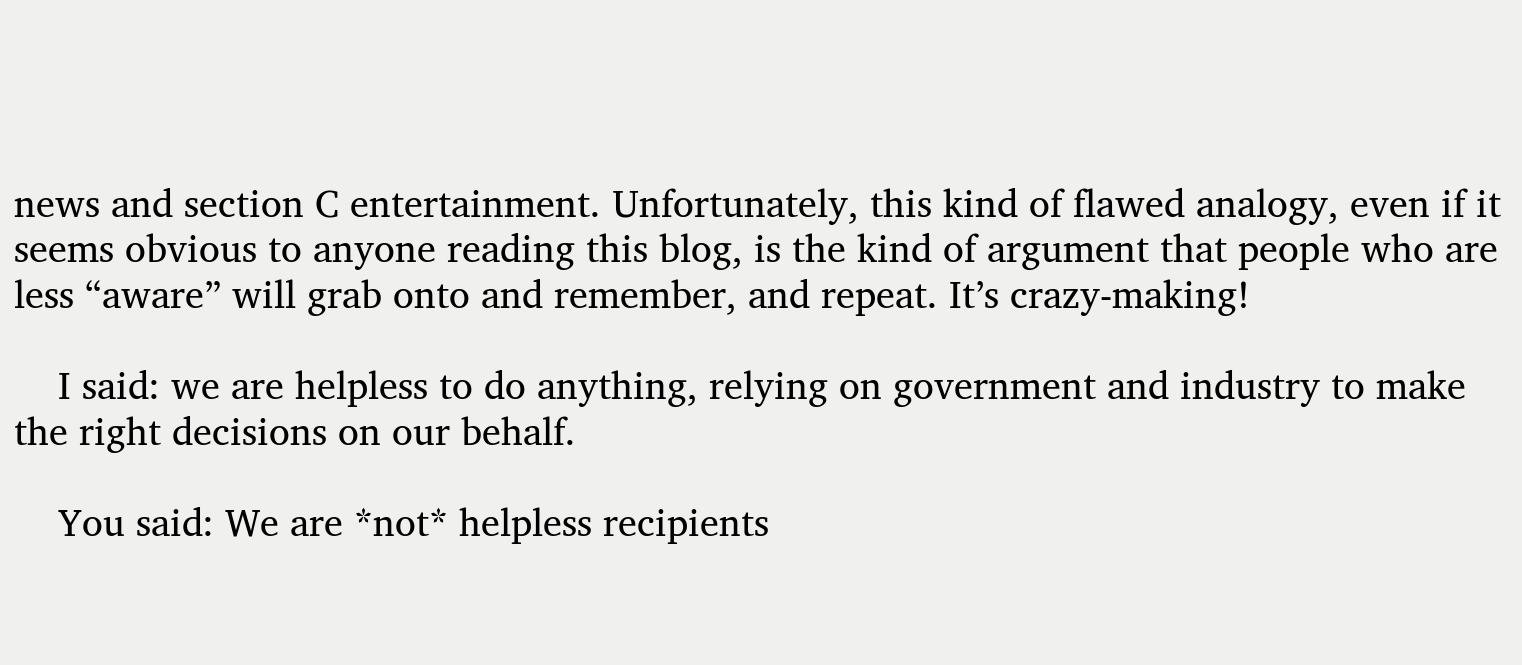news and section C entertainment. Unfortunately, this kind of flawed analogy, even if it seems obvious to anyone reading this blog, is the kind of argument that people who are less “aware” will grab onto and remember, and repeat. It’s crazy-making!

    I said: we are helpless to do anything, relying on government and industry to make the right decisions on our behalf.

    You said: We are *not* helpless recipients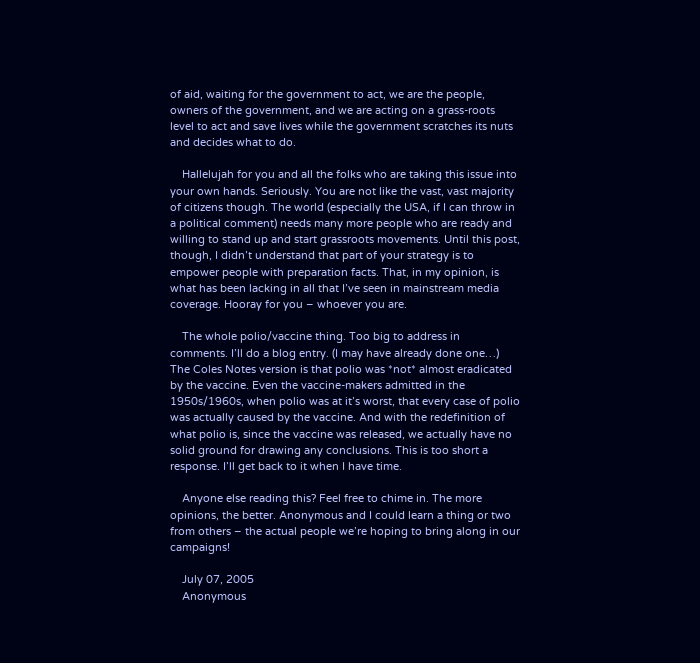of aid, waiting for the government to act, we are the people, owners of the government, and we are acting on a grass-roots level to act and save lives while the government scratches its nuts and decides what to do.

    Hallelujah for you and all the folks who are taking this issue into your own hands. Seriously. You are not like the vast, vast majority of citizens though. The world (especially the USA, if I can throw in a political comment) needs many more people who are ready and willing to stand up and start grassroots movements. Until this post, though, I didn’t understand that part of your strategy is to empower people with preparation facts. That, in my opinion, is what has been lacking in all that I’ve seen in mainstream media coverage. Hooray for you – whoever you are.

    The whole polio/vaccine thing. Too big to address in comments. I’ll do a blog entry. (I may have already done one…) The Coles Notes version is that polio was *not* almost eradicated by the vaccine. Even the vaccine-makers admitted in the 1950s/1960s, when polio was at it’s worst, that every case of polio was actually caused by the vaccine. And with the redefinition of what polio is, since the vaccine was released, we actually have no solid ground for drawing any conclusions. This is too short a response. I’ll get back to it when I have time.

    Anyone else reading this? Feel free to chime in. The more opinions, the better. Anonymous and I could learn a thing or two from others – the actual people we’re hoping to bring along in our campaigns!

    July 07, 2005
    Anonymous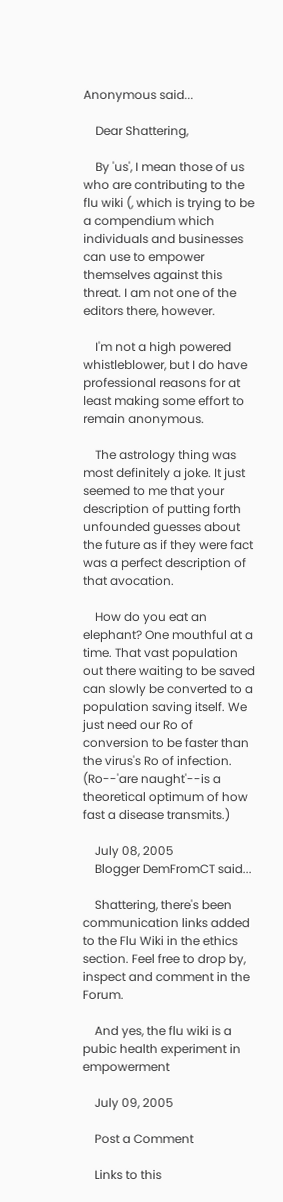Anonymous said...

    Dear Shattering,

    By 'us', I mean those of us who are contributing to the flu wiki (, which is trying to be a compendium which individuals and businesses can use to empower themselves against this threat. I am not one of the editors there, however.

    I'm not a high powered whistleblower, but I do have professional reasons for at least making some effort to remain anonymous.

    The astrology thing was most definitely a joke. It just seemed to me that your description of putting forth unfounded guesses about the future as if they were fact was a perfect description of that avocation.

    How do you eat an elephant? One mouthful at a time. That vast population out there waiting to be saved can slowly be converted to a population saving itself. We just need our Ro of conversion to be faster than the virus's Ro of infection. (Ro--'are naught'--is a theoretical optimum of how fast a disease transmits.)

    July 08, 2005
    Blogger DemFromCT said...

    Shattering, there's been communication links added to the Flu Wiki in the ethics section. Feel free to drop by, inspect and comment in the Forum.

    And yes, the flu wiki is a pubic health experiment in empowerment

    July 09, 2005

    Post a Comment

    Links to this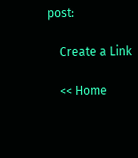post:

    Create a Link

    << Home